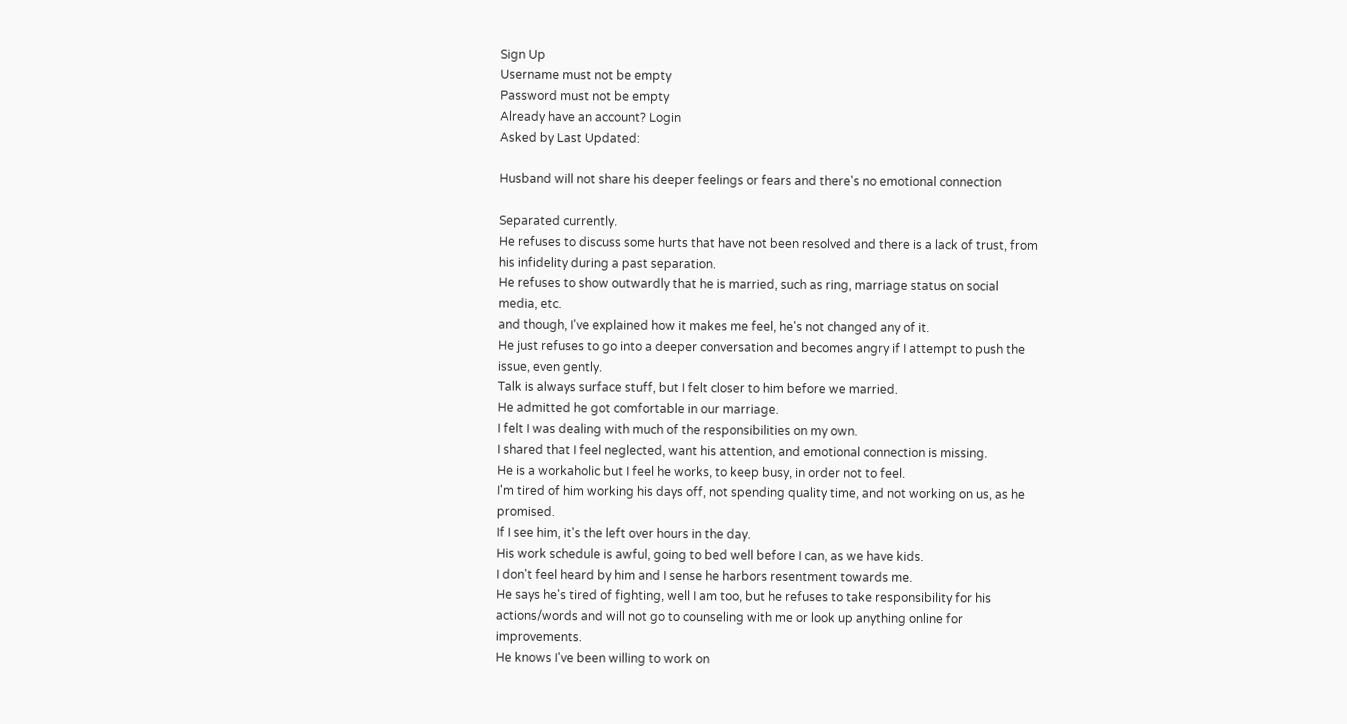Sign Up
Username must not be empty
Password must not be empty
Already have an account? Login
Asked by Last Updated:

Husband will not share his deeper feelings or fears and there's no emotional connection

Separated currently.
He refuses to discuss some hurts that have not been resolved and there is a lack of trust, from his infidelity during a past separation.
He refuses to show outwardly that he is married, such as ring, marriage status on social media, etc.
and though, I've explained how it makes me feel, he's not changed any of it.
He just refuses to go into a deeper conversation and becomes angry if I attempt to push the issue, even gently.
Talk is always surface stuff, but I felt closer to him before we married.
He admitted he got comfortable in our marriage.
I felt I was dealing with much of the responsibilities on my own.
I shared that I feel neglected, want his attention, and emotional connection is missing.
He is a workaholic but I feel he works, to keep busy, in order not to feel.
I'm tired of him working his days off, not spending quality time, and not working on us, as he promised.
If I see him, it's the left over hours in the day.
His work schedule is awful, going to bed well before I can, as we have kids.
I don't feel heard by him and I sense he harbors resentment towards me.
He says he's tired of fighting, well I am too, but he refuses to take responsibility for his actions/words and will not go to counseling with me or look up anything online for improvements.
He knows I've been willing to work on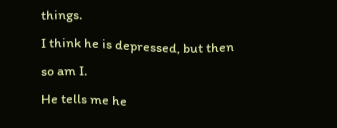things.
I think he is depressed, but then so am I.
He tells me he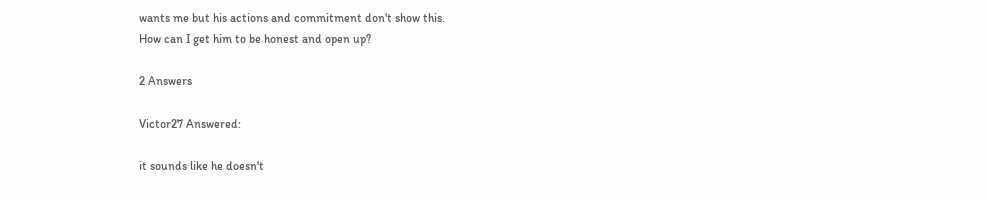wants me but his actions and commitment don't show this.
How can I get him to be honest and open up?

2 Answers

Victor27 Answered:

it sounds like he doesn't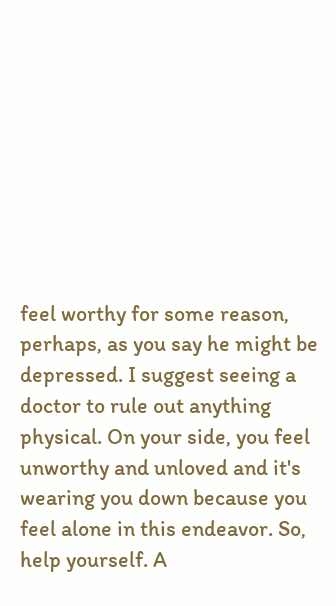feel worthy for some reason, perhaps, as you say he might be depressed. I suggest seeing a doctor to rule out anything physical. On your side, you feel unworthy and unloved and it's wearing you down because you feel alone in this endeavor. So, help yourself. A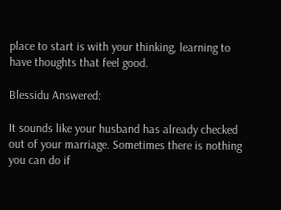place to start is with your thinking, learning to have thoughts that feel good.

Blessidu Answered:

It sounds like your husband has already checked out of your marriage. Sometimes there is nothing you can do if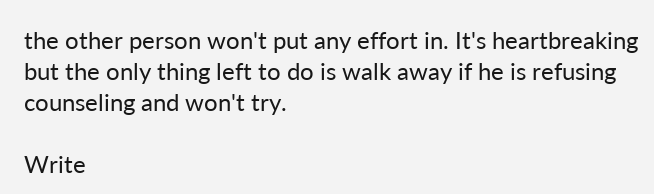the other person won't put any effort in. It's heartbreaking but the only thing left to do is walk away if he is refusing counseling and won't try.

Write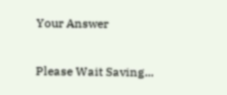Your Answer

Please Wait Saving...